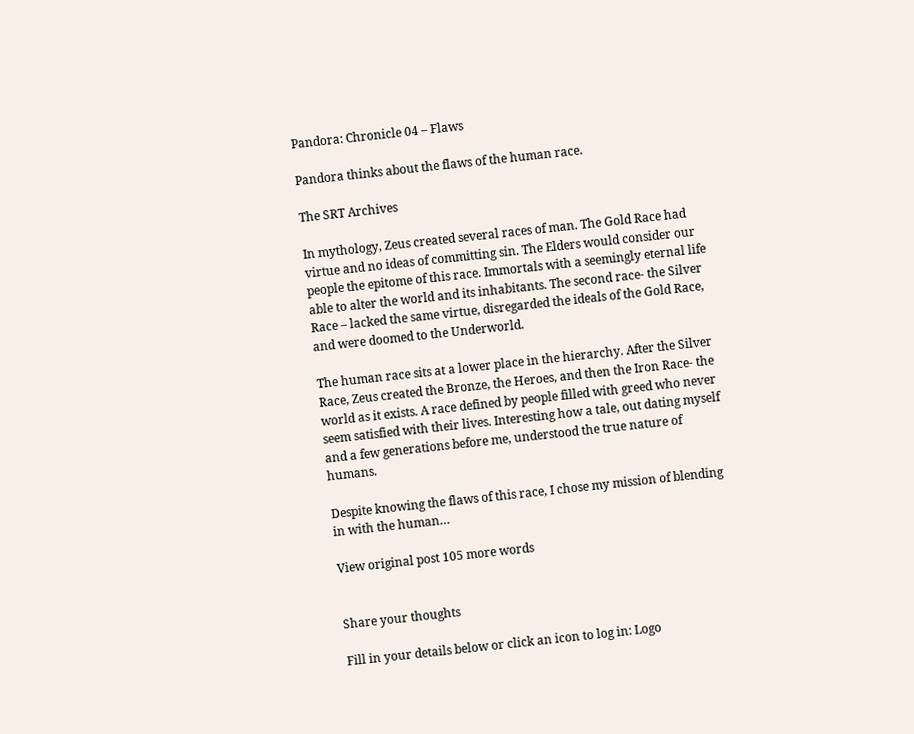Pandora: Chronicle 04 – Flaws

Pandora thinks about the flaws of the human race.

The SRT Archives

In mythology, Zeus created several races of man. The Gold Race had virtue and no ideas of committing sin. The Elders would consider our people the epitome of this race. Immortals with a seemingly eternal life able to alter the world and its inhabitants. The second race- the Silver Race – lacked the same virtue, disregarded the ideals of the Gold Race, and were doomed to the Underworld.

The human race sits at a lower place in the hierarchy. After the Silver Race, Zeus created the Bronze, the Heroes, and then the Iron Race- the world as it exists. A race defined by people filled with greed who never seem satisfied with their lives. Interesting how a tale, out dating myself and a few generations before me, understood the true nature of humans.

Despite knowing the flaws of this race, I chose my mission of blending in with the human…

View original post 105 more words


Share your thoughts

Fill in your details below or click an icon to log in: Logo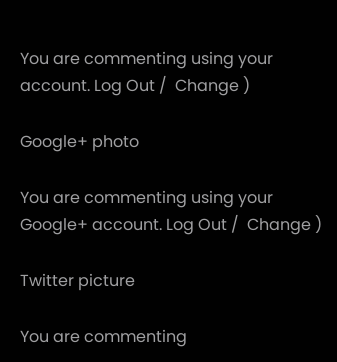You are commenting using your account. Log Out /  Change )

Google+ photo

You are commenting using your Google+ account. Log Out /  Change )

Twitter picture

You are commenting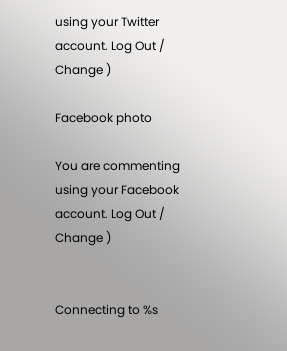using your Twitter account. Log Out /  Change )

Facebook photo

You are commenting using your Facebook account. Log Out /  Change )


Connecting to %s